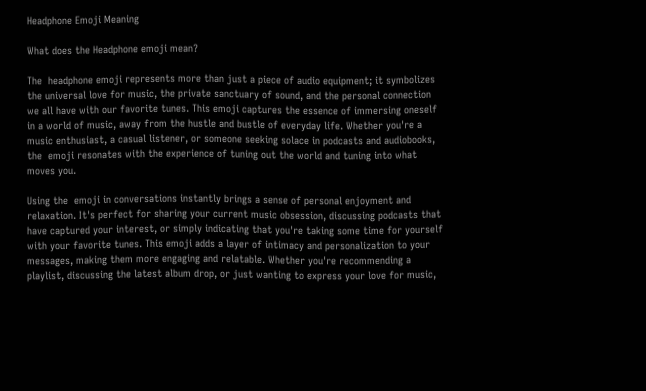Headphone Emoji Meaning

What does the Headphone emoji mean?

The  headphone emoji represents more than just a piece of audio equipment; it symbolizes the universal love for music, the private sanctuary of sound, and the personal connection we all have with our favorite tunes. This emoji captures the essence of immersing oneself in a world of music, away from the hustle and bustle of everyday life. Whether you're a music enthusiast, a casual listener, or someone seeking solace in podcasts and audiobooks, the  emoji resonates with the experience of tuning out the world and tuning into what moves you.

Using the  emoji in conversations instantly brings a sense of personal enjoyment and relaxation. It's perfect for sharing your current music obsession, discussing podcasts that have captured your interest, or simply indicating that you're taking some time for yourself with your favorite tunes. This emoji adds a layer of intimacy and personalization to your messages, making them more engaging and relatable. Whether you're recommending a playlist, discussing the latest album drop, or just wanting to express your love for music,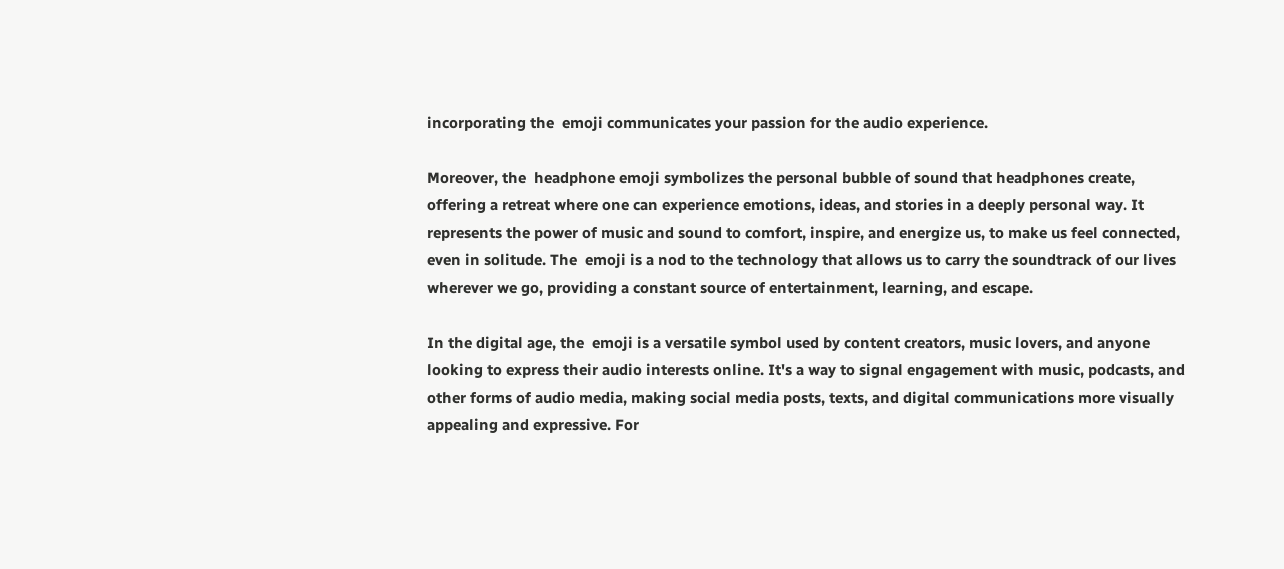incorporating the  emoji communicates your passion for the audio experience.

Moreover, the  headphone emoji symbolizes the personal bubble of sound that headphones create, offering a retreat where one can experience emotions, ideas, and stories in a deeply personal way. It represents the power of music and sound to comfort, inspire, and energize us, to make us feel connected, even in solitude. The  emoji is a nod to the technology that allows us to carry the soundtrack of our lives wherever we go, providing a constant source of entertainment, learning, and escape.

In the digital age, the  emoji is a versatile symbol used by content creators, music lovers, and anyone looking to express their audio interests online. It's a way to signal engagement with music, podcasts, and other forms of audio media, making social media posts, texts, and digital communications more visually appealing and expressive. For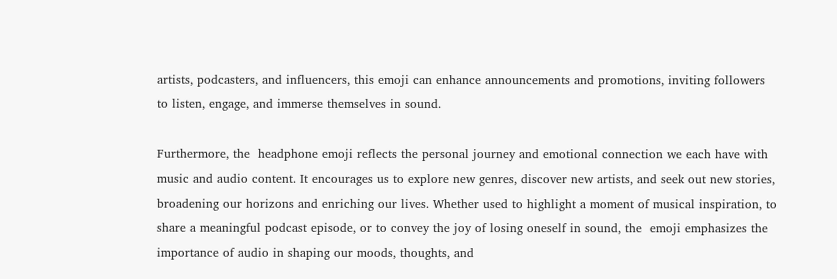artists, podcasters, and influencers, this emoji can enhance announcements and promotions, inviting followers to listen, engage, and immerse themselves in sound.

Furthermore, the  headphone emoji reflects the personal journey and emotional connection we each have with music and audio content. It encourages us to explore new genres, discover new artists, and seek out new stories, broadening our horizons and enriching our lives. Whether used to highlight a moment of musical inspiration, to share a meaningful podcast episode, or to convey the joy of losing oneself in sound, the  emoji emphasizes the importance of audio in shaping our moods, thoughts, and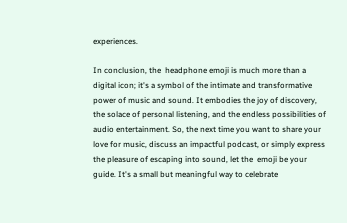experiences.

In conclusion, the  headphone emoji is much more than a digital icon; it's a symbol of the intimate and transformative power of music and sound. It embodies the joy of discovery, the solace of personal listening, and the endless possibilities of audio entertainment. So, the next time you want to share your love for music, discuss an impactful podcast, or simply express the pleasure of escaping into sound, let the  emoji be your guide. It's a small but meaningful way to celebrate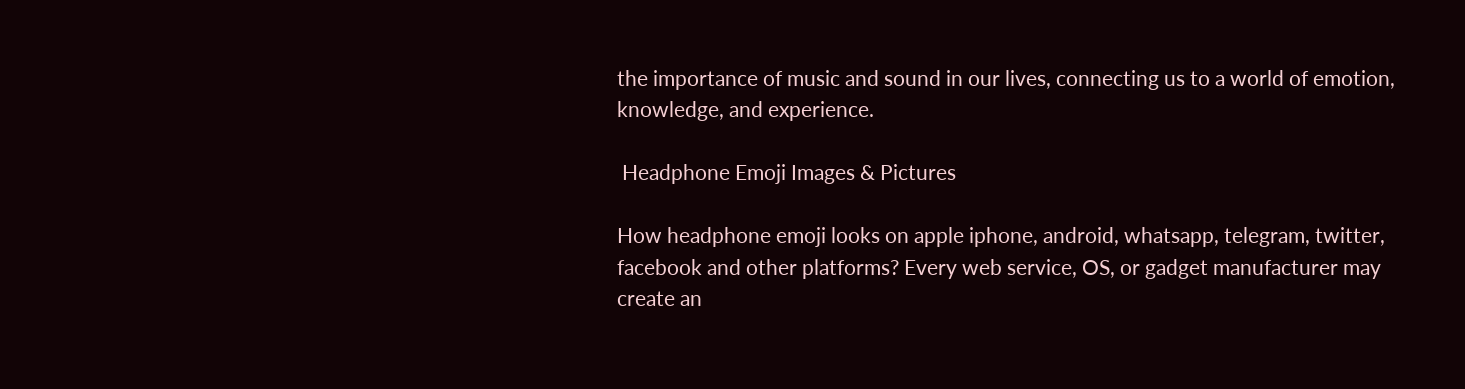the importance of music and sound in our lives, connecting us to a world of emotion, knowledge, and experience.

 Headphone Emoji Images & Pictures

How headphone emoji looks on apple iphone, android, whatsapp, telegram, twitter, facebook and other platforms? Every web service, OS, or gadget manufacturer may create an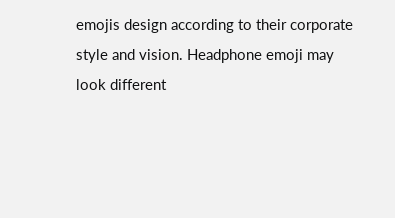emojis design according to their corporate style and vision. Headphone emoji may look different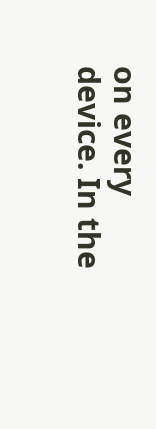on every device. In the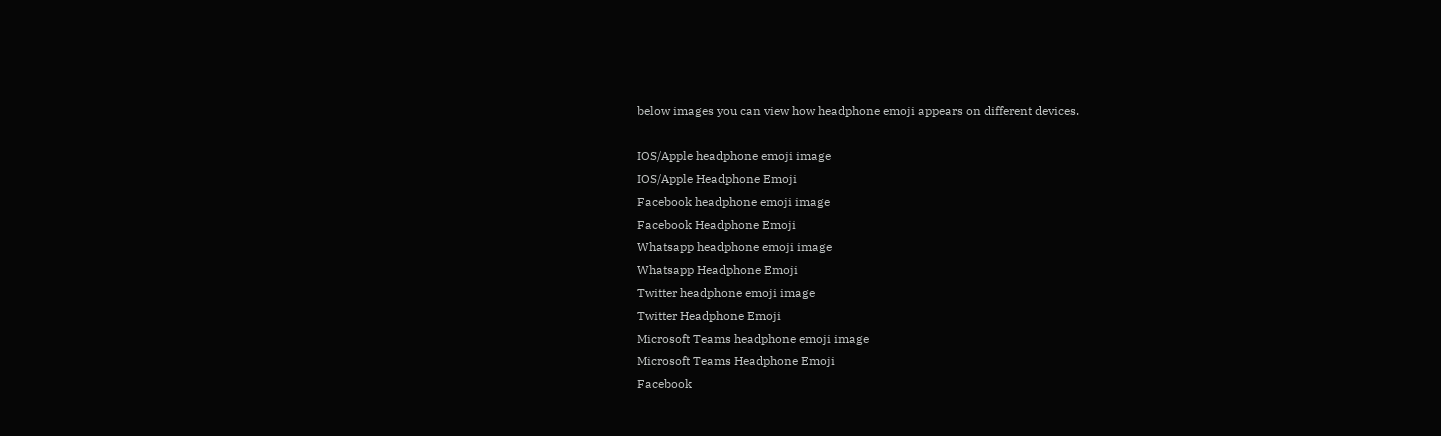below images you can view how headphone emoji appears on different devices.

IOS/Apple headphone emoji image
IOS/Apple Headphone Emoji
Facebook headphone emoji image
Facebook Headphone Emoji
Whatsapp headphone emoji image
Whatsapp Headphone Emoji
Twitter headphone emoji image
Twitter Headphone Emoji
Microsoft Teams headphone emoji image
Microsoft Teams Headphone Emoji
Facebook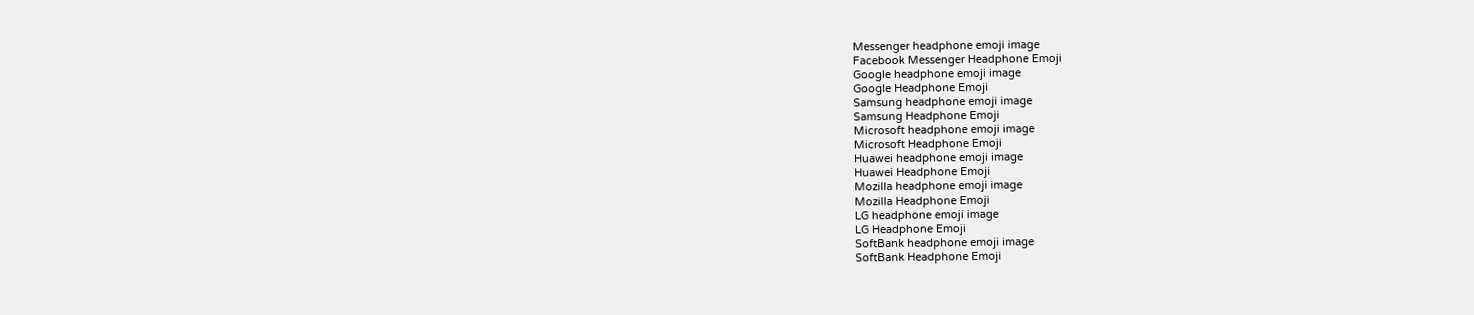Messenger headphone emoji image
Facebook Messenger Headphone Emoji
Google headphone emoji image
Google Headphone Emoji
Samsung headphone emoji image
Samsung Headphone Emoji
Microsoft headphone emoji image
Microsoft Headphone Emoji
Huawei headphone emoji image
Huawei Headphone Emoji
Mozilla headphone emoji image
Mozilla Headphone Emoji
LG headphone emoji image
LG Headphone Emoji
SoftBank headphone emoji image
SoftBank Headphone Emoji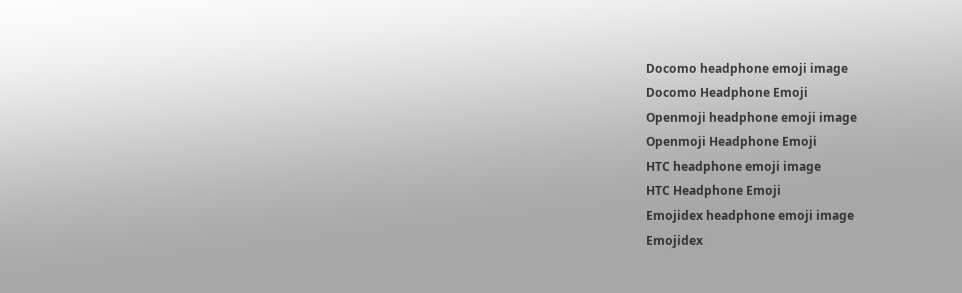Docomo headphone emoji image
Docomo Headphone Emoji
Openmoji headphone emoji image
Openmoji Headphone Emoji
HTC headphone emoji image
HTC Headphone Emoji
Emojidex headphone emoji image
Emojidex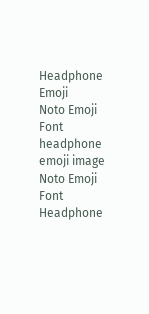Headphone Emoji
Noto Emoji Font headphone emoji image
Noto Emoji Font Headphone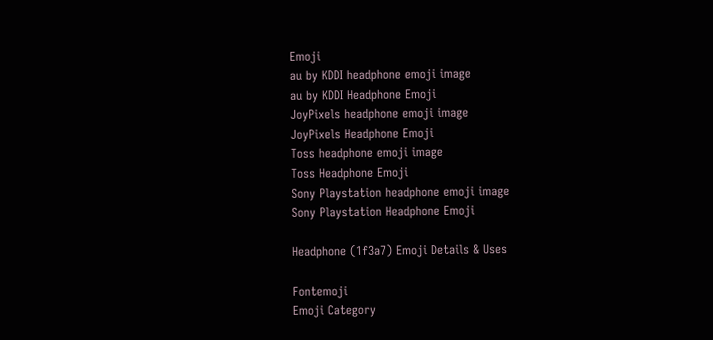Emoji
au by KDDI headphone emoji image
au by KDDI Headphone Emoji
JoyPixels headphone emoji image
JoyPixels Headphone Emoji
Toss headphone emoji image
Toss Headphone Emoji
Sony Playstation headphone emoji image
Sony Playstation Headphone Emoji

Headphone (1f3a7) Emoji Details & Uses

Fontemoji
Emoji Category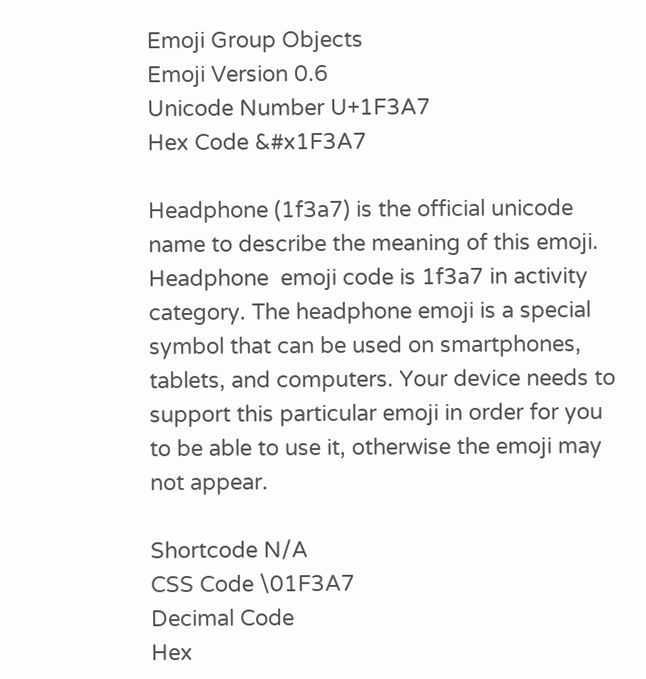Emoji Group Objects
Emoji Version 0.6
Unicode Number U+1F3A7
Hex Code &#x1F3A7

Headphone (1f3a7) is the official unicode name to describe the meaning of this emoji. Headphone  emoji code is 1f3a7 in activity category. The headphone emoji is a special symbol that can be used on smartphones, tablets, and computers. Your device needs to support this particular emoji in order for you to be able to use it, otherwise the emoji may not appear.

Shortcode N/A
CSS Code \01F3A7
Decimal Code
Hex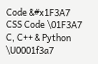Code &#x1F3A7
CSS Code \01F3A7
C, C++ & Python \U0001f3a7